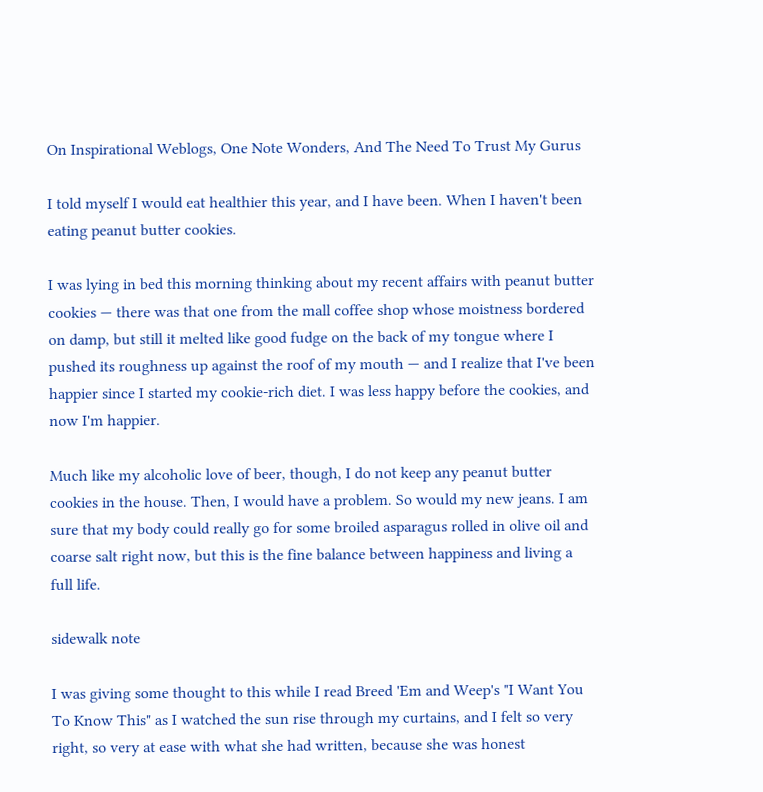On Inspirational Weblogs, One Note Wonders, And The Need To Trust My Gurus

I told myself I would eat healthier this year, and I have been. When I haven't been eating peanut butter cookies.

I was lying in bed this morning thinking about my recent affairs with peanut butter cookies — there was that one from the mall coffee shop whose moistness bordered on damp, but still it melted like good fudge on the back of my tongue where I pushed its roughness up against the roof of my mouth — and I realize that I've been happier since I started my cookie-rich diet. I was less happy before the cookies, and now I'm happier.

Much like my alcoholic love of beer, though, I do not keep any peanut butter cookies in the house. Then, I would have a problem. So would my new jeans. I am sure that my body could really go for some broiled asparagus rolled in olive oil and coarse salt right now, but this is the fine balance between happiness and living a full life.

sidewalk note

I was giving some thought to this while I read Breed 'Em and Weep's "I Want You To Know This" as I watched the sun rise through my curtains, and I felt so very right, so very at ease with what she had written, because she was honest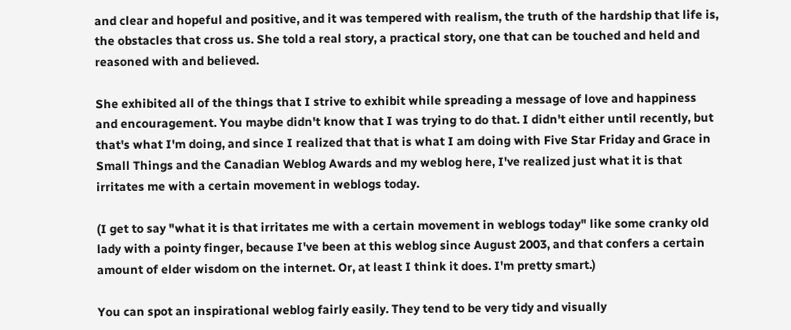and clear and hopeful and positive, and it was tempered with realism, the truth of the hardship that life is, the obstacles that cross us. She told a real story, a practical story, one that can be touched and held and reasoned with and believed.

She exhibited all of the things that I strive to exhibit while spreading a message of love and happiness and encouragement. You maybe didn't know that I was trying to do that. I didn't either until recently, but that's what I'm doing, and since I realized that that is what I am doing with Five Star Friday and Grace in Small Things and the Canadian Weblog Awards and my weblog here, I've realized just what it is that irritates me with a certain movement in weblogs today.

(I get to say "what it is that irritates me with a certain movement in weblogs today" like some cranky old lady with a pointy finger, because I've been at this weblog since August 2003, and that confers a certain amount of elder wisdom on the internet. Or, at least I think it does. I'm pretty smart.)

You can spot an inspirational weblog fairly easily. They tend to be very tidy and visually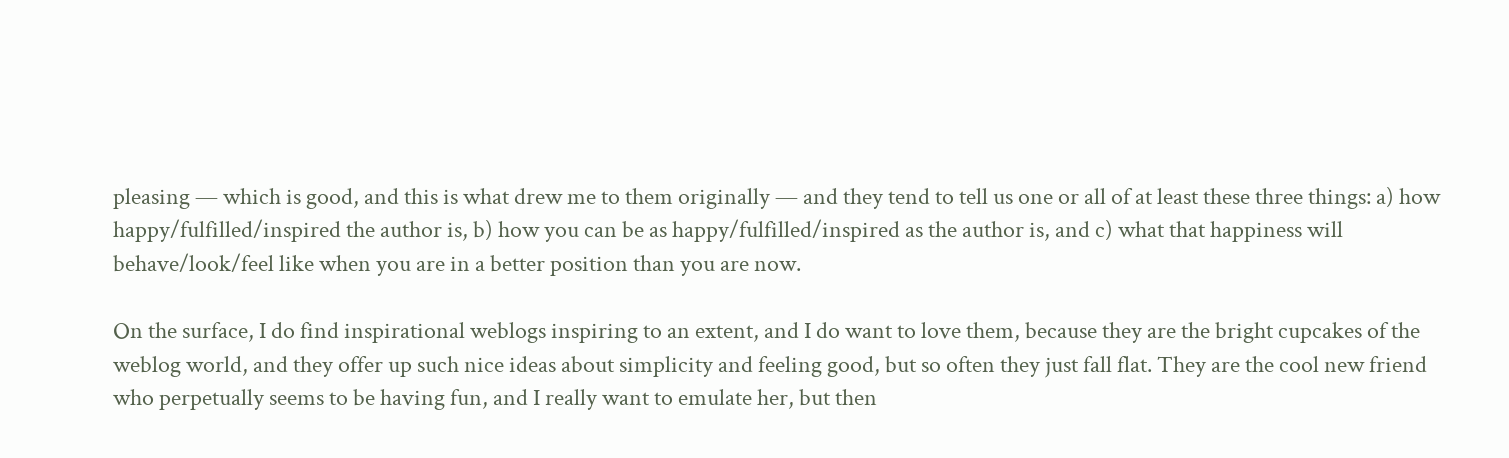pleasing — which is good, and this is what drew me to them originally — and they tend to tell us one or all of at least these three things: a) how happy/fulfilled/inspired the author is, b) how you can be as happy/fulfilled/inspired as the author is, and c) what that happiness will behave/look/feel like when you are in a better position than you are now.

On the surface, I do find inspirational weblogs inspiring to an extent, and I do want to love them, because they are the bright cupcakes of the weblog world, and they offer up such nice ideas about simplicity and feeling good, but so often they just fall flat. They are the cool new friend who perpetually seems to be having fun, and I really want to emulate her, but then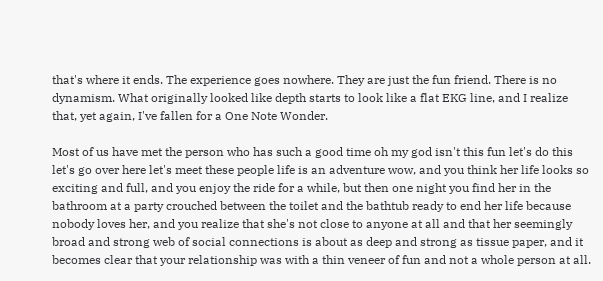that's where it ends. The experience goes nowhere. They are just the fun friend. There is no dynamism. What originally looked like depth starts to look like a flat EKG line, and I realize that, yet again, I've fallen for a One Note Wonder.

Most of us have met the person who has such a good time oh my god isn't this fun let's do this let's go over here let's meet these people life is an adventure wow, and you think her life looks so exciting and full, and you enjoy the ride for a while, but then one night you find her in the bathroom at a party crouched between the toilet and the bathtub ready to end her life because nobody loves her, and you realize that she's not close to anyone at all and that her seemingly broad and strong web of social connections is about as deep and strong as tissue paper, and it becomes clear that your relationship was with a thin veneer of fun and not a whole person at all.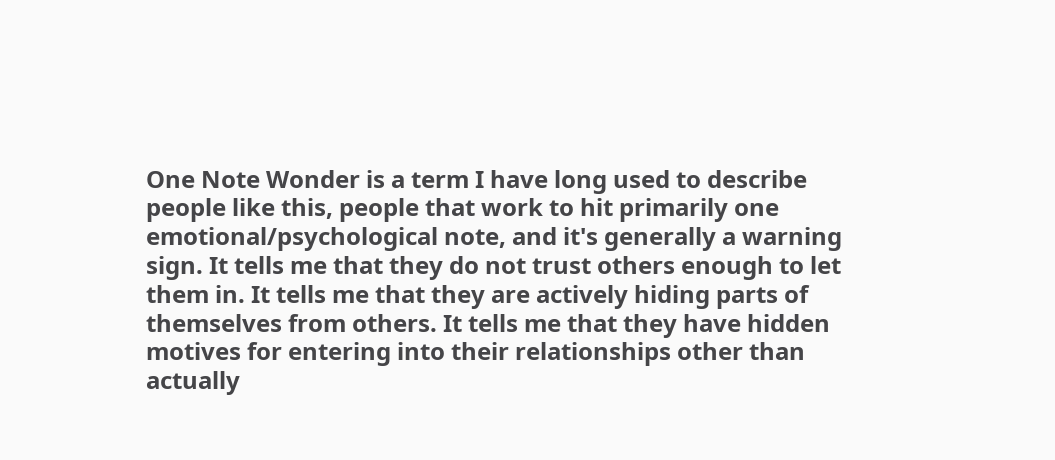One Note Wonder is a term I have long used to describe people like this, people that work to hit primarily one emotional/psychological note, and it's generally a warning sign. It tells me that they do not trust others enough to let them in. It tells me that they are actively hiding parts of themselves from others. It tells me that they have hidden motives for entering into their relationships other than actually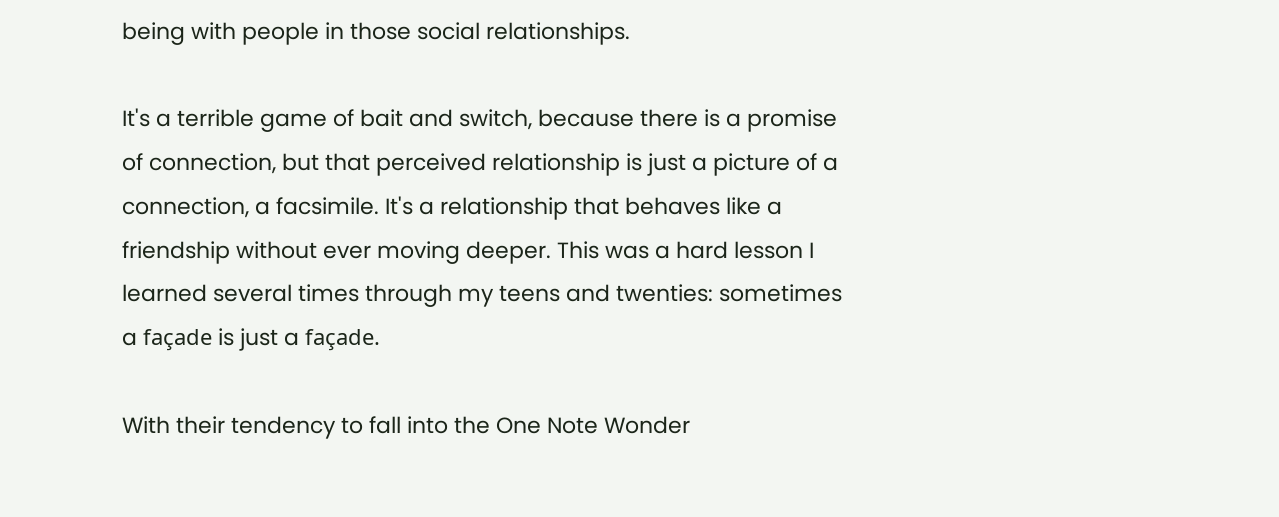being with people in those social relationships.

It's a terrible game of bait and switch, because there is a promise of connection, but that perceived relationship is just a picture of a connection, a facsimile. It's a relationship that behaves like a friendship without ever moving deeper. This was a hard lesson I learned several times through my teens and twenties: sometimes a façade is just a façade.

With their tendency to fall into the One Note Wonder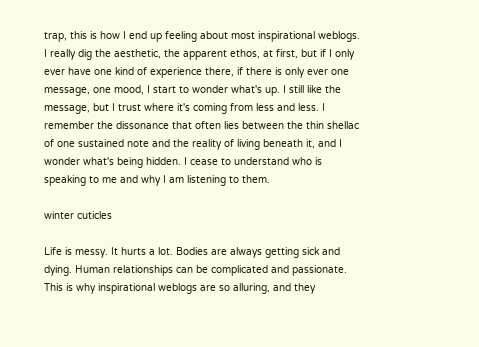trap, this is how I end up feeling about most inspirational weblogs. I really dig the aesthetic, the apparent ethos, at first, but if I only ever have one kind of experience there, if there is only ever one message, one mood, I start to wonder what's up. I still like the message, but I trust where it's coming from less and less. I remember the dissonance that often lies between the thin shellac of one sustained note and the reality of living beneath it, and I wonder what's being hidden. I cease to understand who is speaking to me and why I am listening to them.

winter cuticles

Life is messy. It hurts a lot. Bodies are always getting sick and dying. Human relationships can be complicated and passionate. This is why inspirational weblogs are so alluring, and they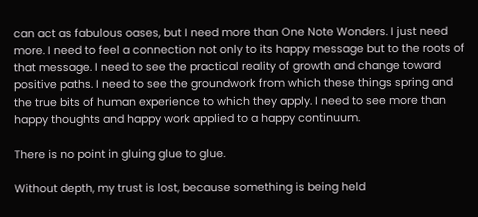can act as fabulous oases, but I need more than One Note Wonders. I just need more. I need to feel a connection not only to its happy message but to the roots of that message. I need to see the practical reality of growth and change toward positive paths. I need to see the groundwork from which these things spring and the true bits of human experience to which they apply. I need to see more than happy thoughts and happy work applied to a happy continuum.

There is no point in gluing glue to glue.

Without depth, my trust is lost, because something is being held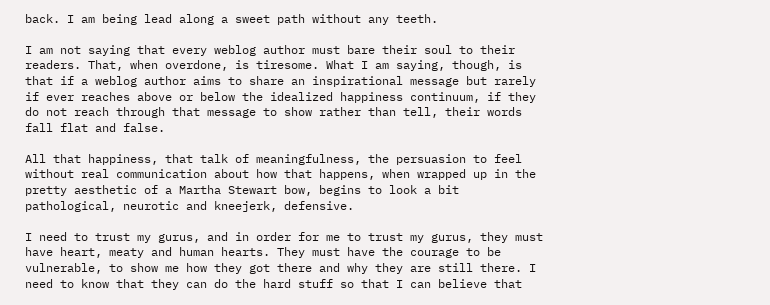back. I am being lead along a sweet path without any teeth.

I am not saying that every weblog author must bare their soul to their readers. That, when overdone, is tiresome. What I am saying, though, is that if a weblog author aims to share an inspirational message but rarely if ever reaches above or below the idealized happiness continuum, if they do not reach through that message to show rather than tell, their words fall flat and false.

All that happiness, that talk of meaningfulness, the persuasion to feel without real communication about how that happens, when wrapped up in the pretty aesthetic of a Martha Stewart bow, begins to look a bit pathological, neurotic and kneejerk, defensive.

I need to trust my gurus, and in order for me to trust my gurus, they must have heart, meaty and human hearts. They must have the courage to be vulnerable, to show me how they got there and why they are still there. I need to know that they can do the hard stuff so that I can believe that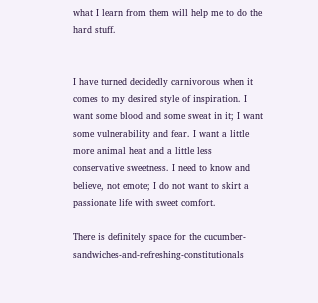what I learn from them will help me to do the hard stuff.


I have turned decidedly carnivorous when it comes to my desired style of inspiration. I want some blood and some sweat in it; I want some vulnerability and fear. I want a little more animal heat and a little less conservative sweetness. I need to know and believe, not emote; I do not want to skirt a passionate life with sweet comfort.

There is definitely space for the cucumber-sandwiches-and-refreshing-constitutionals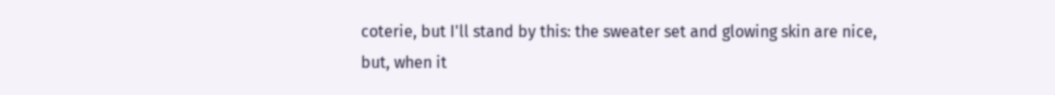coterie, but I'll stand by this: the sweater set and glowing skin are nice, but, when it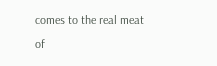comes to the real meat of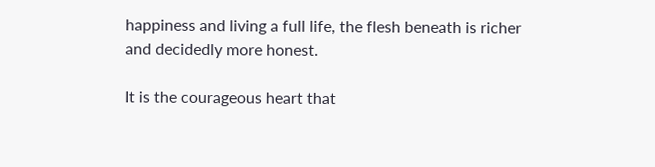happiness and living a full life, the flesh beneath is richer and decidedly more honest.

It is the courageous heart that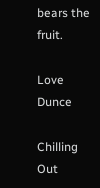bears the fruit.

Love Dunce

Chilling Out